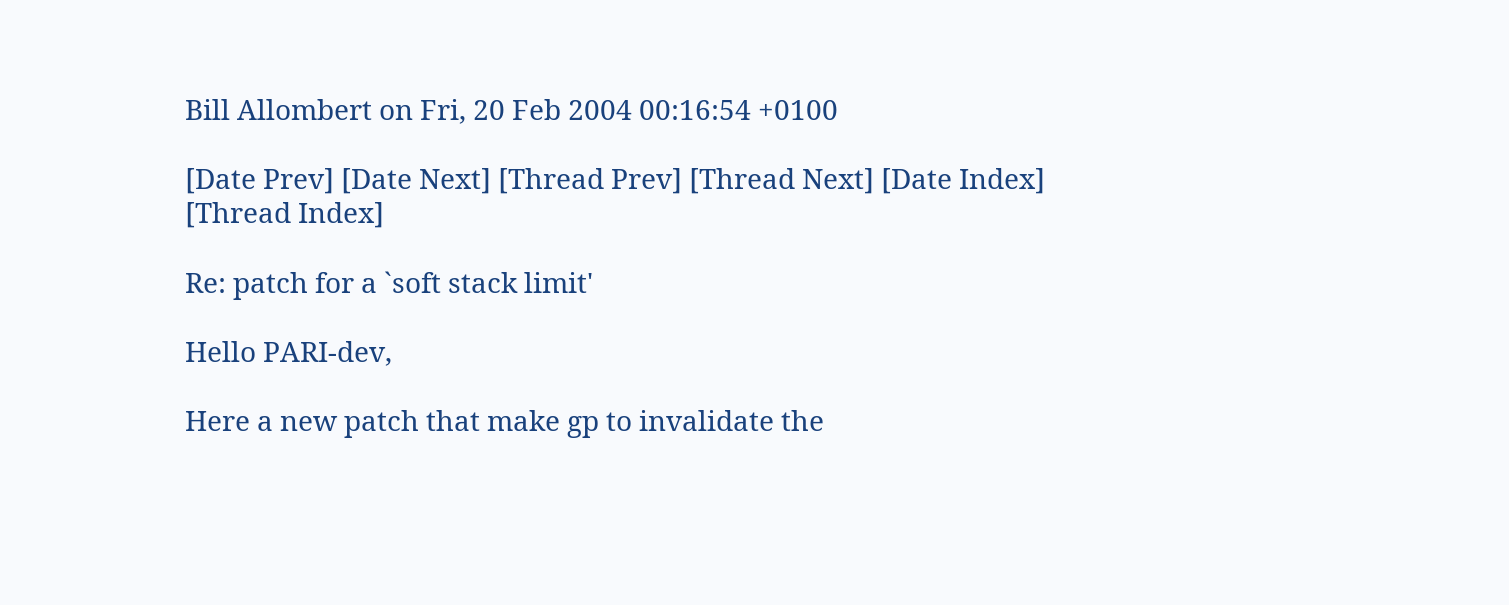Bill Allombert on Fri, 20 Feb 2004 00:16:54 +0100

[Date Prev] [Date Next] [Thread Prev] [Thread Next] [Date Index] [Thread Index]

Re: patch for a `soft stack limit'

Hello PARI-dev,

Here a new patch that make gp to invalidate the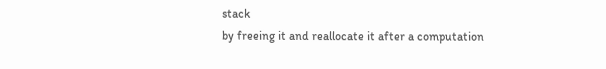stack
by freeing it and reallocate it after a computation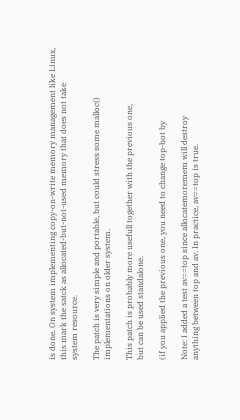is done. On system implementing copy-on-write memory management like Linux,
this mark the satck as allocated-but-not-used memory that does not take
system resource.

The patch is very simple and portable, but could stress some malloc()
implementations on older system.

This patch is probably more usefull together with the previous one,
but can be used standalone.

(if you applied the previous one, you need to change top-bot by

Note: I added a test av==top since allocatemoremem will destroy
anything between top and av. In practice, av==top is true.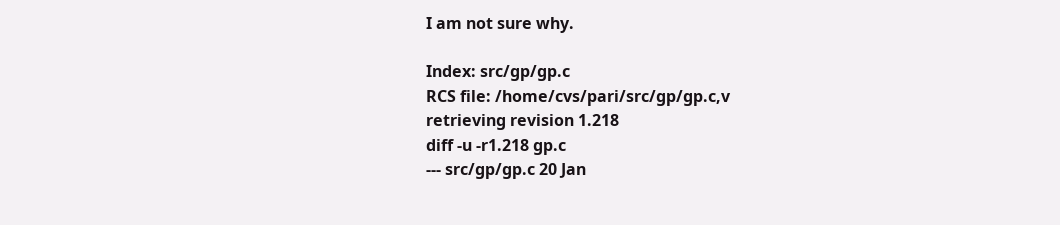I am not sure why.

Index: src/gp/gp.c
RCS file: /home/cvs/pari/src/gp/gp.c,v
retrieving revision 1.218
diff -u -r1.218 gp.c
--- src/gp/gp.c 20 Jan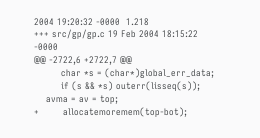2004 19:20:32 -0000  1.218
+++ src/gp/gp.c 19 Feb 2004 18:15:22 -0000
@@ -2722,6 +2722,7 @@
         char *s = (char*)global_err_data;
         if (s && *s) outerr(lisseq(s));
    avma = av = top;
+        allocatemoremem(top-bot);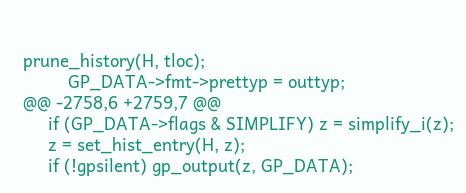prune_history(H, tloc);
         GP_DATA->fmt->prettyp = outtyp;
@@ -2758,6 +2759,7 @@
     if (GP_DATA->flags & SIMPLIFY) z = simplify_i(z);
     z = set_hist_entry(H, z);
     if (!gpsilent) gp_output(z, GP_DATA);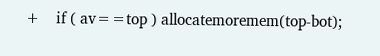+    if ( av==top ) allocatemoremem(top-bot);